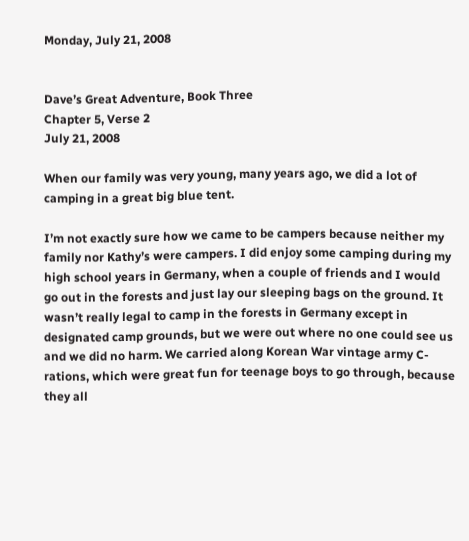Monday, July 21, 2008


Dave’s Great Adventure, Book Three
Chapter 5, Verse 2
July 21, 2008

When our family was very young, many years ago, we did a lot of camping in a great big blue tent.

I’m not exactly sure how we came to be campers because neither my family nor Kathy’s were campers. I did enjoy some camping during my high school years in Germany, when a couple of friends and I would go out in the forests and just lay our sleeping bags on the ground. It wasn’t really legal to camp in the forests in Germany except in designated camp grounds, but we were out where no one could see us and we did no harm. We carried along Korean War vintage army C-rations, which were great fun for teenage boys to go through, because they all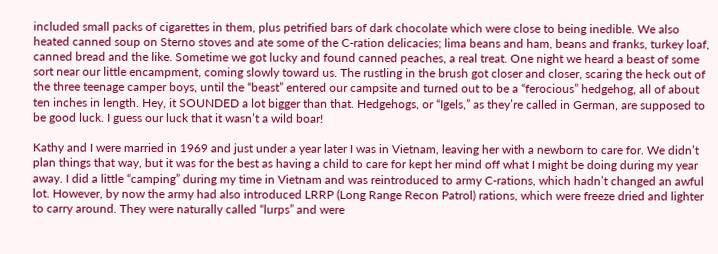included small packs of cigarettes in them, plus petrified bars of dark chocolate which were close to being inedible. We also heated canned soup on Sterno stoves and ate some of the C-ration delicacies; lima beans and ham, beans and franks, turkey loaf, canned bread and the like. Sometime we got lucky and found canned peaches, a real treat. One night we heard a beast of some sort near our little encampment, coming slowly toward us. The rustling in the brush got closer and closer, scaring the heck out of the three teenage camper boys, until the “beast” entered our campsite and turned out to be a “ferocious” hedgehog, all of about ten inches in length. Hey, it SOUNDED a lot bigger than that. Hedgehogs, or “Igels,” as they’re called in German, are supposed to be good luck. I guess our luck that it wasn’t a wild boar!

Kathy and I were married in 1969 and just under a year later I was in Vietnam, leaving her with a newborn to care for. We didn’t plan things that way, but it was for the best as having a child to care for kept her mind off what I might be doing during my year away. I did a little “camping” during my time in Vietnam and was reintroduced to army C-rations, which hadn’t changed an awful lot. However, by now the army had also introduced LRRP (Long Range Recon Patrol) rations, which were freeze dried and lighter to carry around. They were naturally called “lurps” and were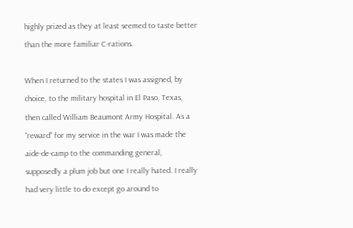highly prized as they at least seemed to taste better than the more familiar C-rations.

When I returned to the states I was assigned, by choice, to the military hospital in El Paso, Texas, then called William Beaumont Army Hospital. As a “reward” for my service in the war I was made the aide-de-camp to the commanding general, supposedly a plum job but one I really hated. I really had very little to do except go around to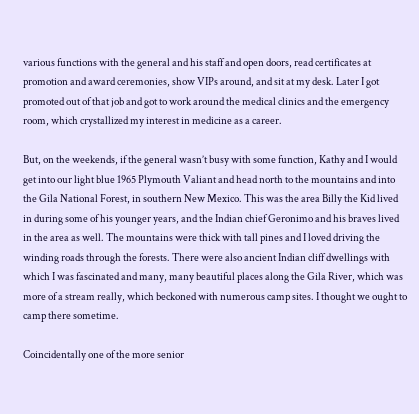various functions with the general and his staff and open doors, read certificates at promotion and award ceremonies, show VIPs around, and sit at my desk. Later I got promoted out of that job and got to work around the medical clinics and the emergency room, which crystallized my interest in medicine as a career.

But, on the weekends, if the general wasn’t busy with some function, Kathy and I would get into our light blue 1965 Plymouth Valiant and head north to the mountains and into the Gila National Forest, in southern New Mexico. This was the area Billy the Kid lived in during some of his younger years, and the Indian chief Geronimo and his braves lived in the area as well. The mountains were thick with tall pines and I loved driving the winding roads through the forests. There were also ancient Indian cliff dwellings with which I was fascinated and many, many beautiful places along the Gila River, which was more of a stream really, which beckoned with numerous camp sites. I thought we ought to camp there sometime.

Coincidentally one of the more senior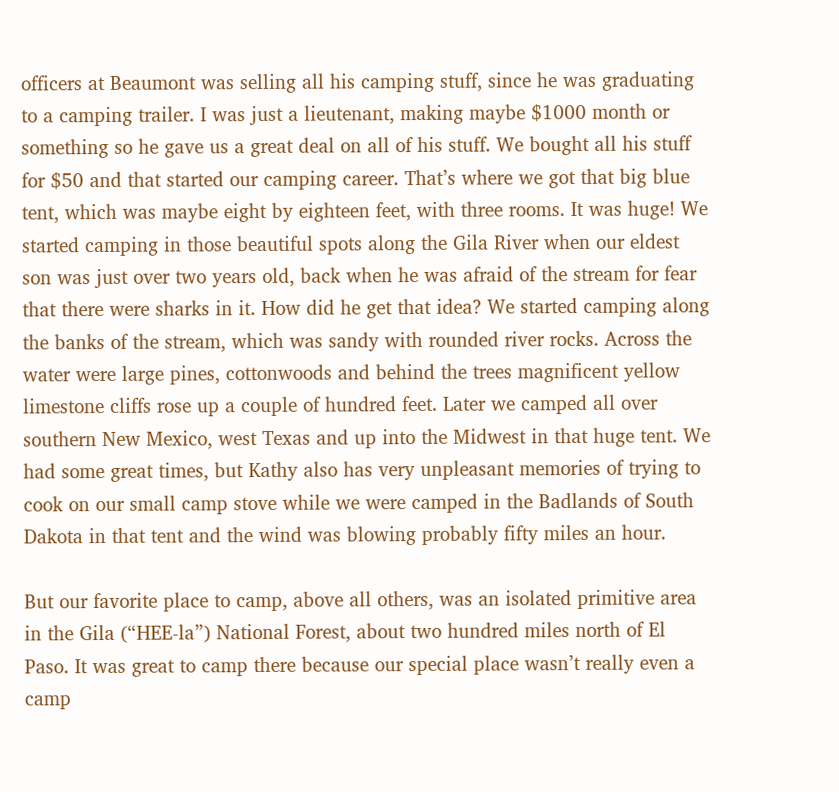officers at Beaumont was selling all his camping stuff, since he was graduating to a camping trailer. I was just a lieutenant, making maybe $1000 month or something so he gave us a great deal on all of his stuff. We bought all his stuff for $50 and that started our camping career. That’s where we got that big blue tent, which was maybe eight by eighteen feet, with three rooms. It was huge! We started camping in those beautiful spots along the Gila River when our eldest son was just over two years old, back when he was afraid of the stream for fear that there were sharks in it. How did he get that idea? We started camping along the banks of the stream, which was sandy with rounded river rocks. Across the water were large pines, cottonwoods and behind the trees magnificent yellow limestone cliffs rose up a couple of hundred feet. Later we camped all over southern New Mexico, west Texas and up into the Midwest in that huge tent. We had some great times, but Kathy also has very unpleasant memories of trying to cook on our small camp stove while we were camped in the Badlands of South Dakota in that tent and the wind was blowing probably fifty miles an hour.

But our favorite place to camp, above all others, was an isolated primitive area in the Gila (“HEE-la”) National Forest, about two hundred miles north of El Paso. It was great to camp there because our special place wasn’t really even a camp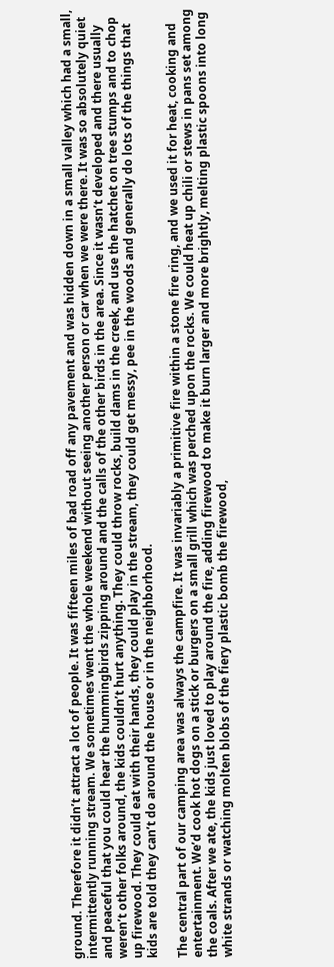ground. Therefore it didn’t attract a lot of people. It was fifteen miles of bad road off any pavement and was hidden down in a small valley which had a small, intermittently running stream. We sometimes went the whole weekend without seeing another person or car when we were there. It was so absolutely quiet and peaceful that you could hear the hummingbirds zipping around and the calls of the other birds in the area. Since it wasn’t developed and there usually weren’t other folks around, the kids couldn’t hurt anything. They could throw rocks, build dams in the creek, and use the hatchet on tree stumps and to chop up firewood. They could eat with their hands, they could play in the stream, they could get messy, pee in the woods and generally do lots of the things that kids are told they can’t do around the house or in the neighborhood.

The central part of our camping area was always the campfire. It was invariably a primitive fire within a stone fire ring, and we used it for heat, cooking and entertainment. We’d cook hot dogs on a stick or burgers on a small grill which was perched upon the rocks. We could heat up chili or stews in pans set among the coals. After we ate, the kids just loved to play around the fire, adding firewood to make it burn larger and more brightly, melting plastic spoons into long white strands or watching molten blobs of the fiery plastic bomb the firewood,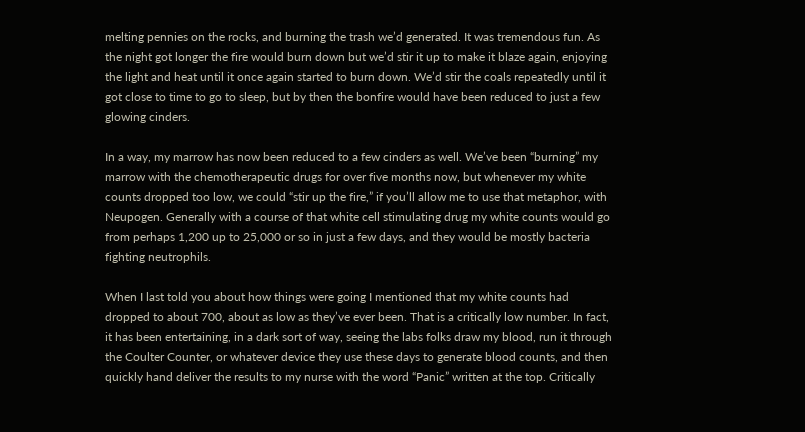melting pennies on the rocks, and burning the trash we’d generated. It was tremendous fun. As the night got longer the fire would burn down but we’d stir it up to make it blaze again, enjoying the light and heat until it once again started to burn down. We’d stir the coals repeatedly until it got close to time to go to sleep, but by then the bonfire would have been reduced to just a few glowing cinders.

In a way, my marrow has now been reduced to a few cinders as well. We’ve been “burning” my marrow with the chemotherapeutic drugs for over five months now, but whenever my white counts dropped too low, we could “stir up the fire,” if you’ll allow me to use that metaphor, with Neupogen. Generally with a course of that white cell stimulating drug my white counts would go from perhaps 1,200 up to 25,000 or so in just a few days, and they would be mostly bacteria fighting neutrophils.

When I last told you about how things were going I mentioned that my white counts had dropped to about 700, about as low as they’ve ever been. That is a critically low number. In fact, it has been entertaining, in a dark sort of way, seeing the labs folks draw my blood, run it through the Coulter Counter, or whatever device they use these days to generate blood counts, and then quickly hand deliver the results to my nurse with the word “Panic” written at the top. Critically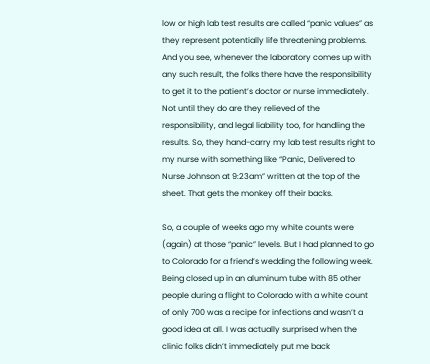low or high lab test results are called “panic values” as they represent potentially life threatening problems. And you see, whenever the laboratory comes up with any such result, the folks there have the responsibility to get it to the patient’s doctor or nurse immediately. Not until they do are they relieved of the responsibility, and legal liability too, for handling the results. So, they hand-carry my lab test results right to my nurse with something like “Panic, Delivered to Nurse Johnson at 9:23am” written at the top of the sheet. That gets the monkey off their backs.

So, a couple of weeks ago my white counts were (again) at those “panic” levels. But I had planned to go to Colorado for a friend’s wedding the following week. Being closed up in an aluminum tube with 85 other people during a flight to Colorado with a white count of only 700 was a recipe for infections and wasn’t a good idea at all. I was actually surprised when the clinic folks didn’t immediately put me back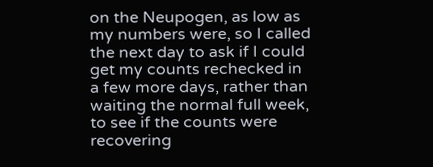on the Neupogen, as low as my numbers were, so I called the next day to ask if I could get my counts rechecked in a few more days, rather than waiting the normal full week, to see if the counts were recovering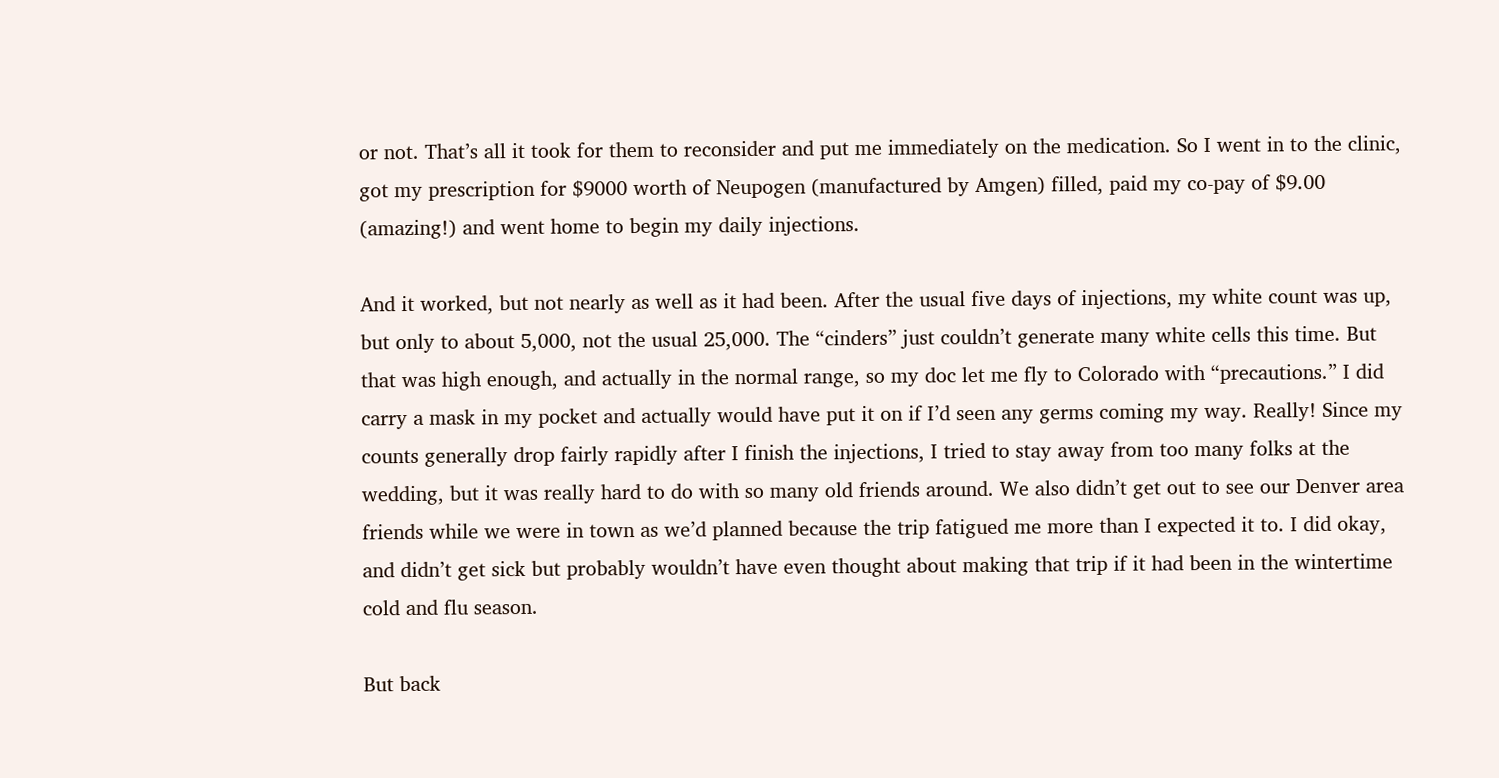or not. That’s all it took for them to reconsider and put me immediately on the medication. So I went in to the clinic, got my prescription for $9000 worth of Neupogen (manufactured by Amgen) filled, paid my co-pay of $9.00 (amazing!) and went home to begin my daily injections.

And it worked, but not nearly as well as it had been. After the usual five days of injections, my white count was up, but only to about 5,000, not the usual 25,000. The “cinders” just couldn’t generate many white cells this time. But that was high enough, and actually in the normal range, so my doc let me fly to Colorado with “precautions.” I did carry a mask in my pocket and actually would have put it on if I’d seen any germs coming my way. Really! Since my counts generally drop fairly rapidly after I finish the injections, I tried to stay away from too many folks at the wedding, but it was really hard to do with so many old friends around. We also didn’t get out to see our Denver area friends while we were in town as we’d planned because the trip fatigued me more than I expected it to. I did okay, and didn’t get sick but probably wouldn’t have even thought about making that trip if it had been in the wintertime cold and flu season.

But back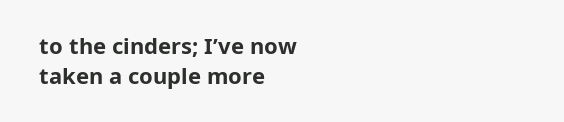to the cinders; I’ve now taken a couple more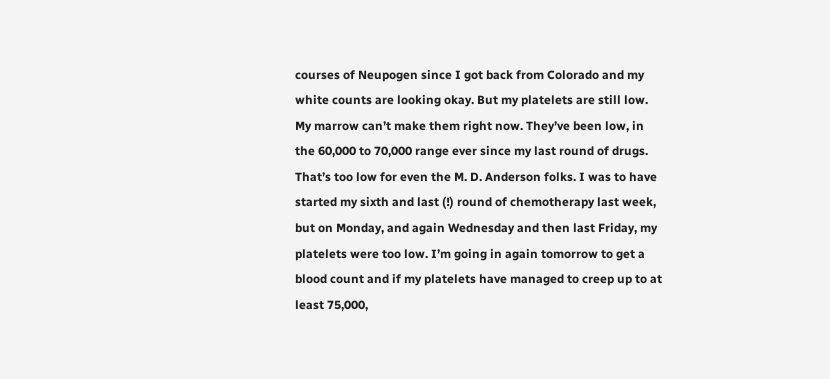courses of Neupogen since I got back from Colorado and my white counts are looking okay. But my platelets are still low. My marrow can’t make them right now. They’ve been low, in the 60,000 to 70,000 range ever since my last round of drugs. That’s too low for even the M. D. Anderson folks. I was to have started my sixth and last (!) round of chemotherapy last week, but on Monday, and again Wednesday and then last Friday, my platelets were too low. I’m going in again tomorrow to get a blood count and if my platelets have managed to creep up to at least 75,000,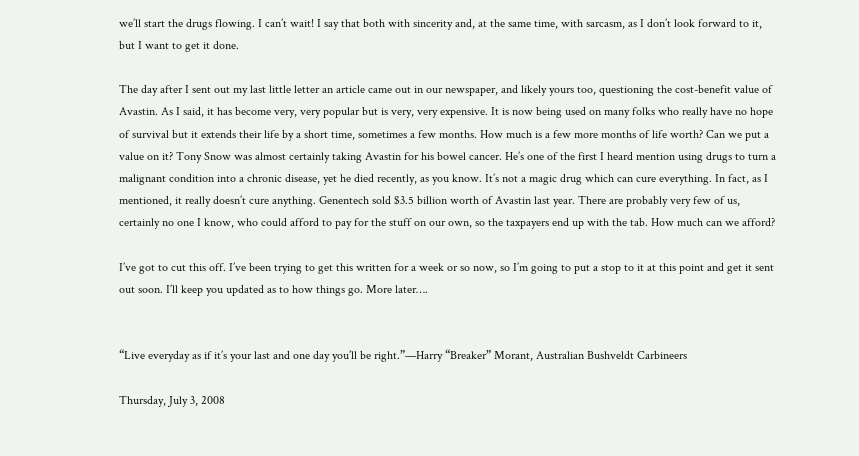we’ll start the drugs flowing. I can’t wait! I say that both with sincerity and, at the same time, with sarcasm, as I don’t look forward to it, but I want to get it done.

The day after I sent out my last little letter an article came out in our newspaper, and likely yours too, questioning the cost-benefit value of Avastin. As I said, it has become very, very popular but is very, very expensive. It is now being used on many folks who really have no hope of survival but it extends their life by a short time, sometimes a few months. How much is a few more months of life worth? Can we put a value on it? Tony Snow was almost certainly taking Avastin for his bowel cancer. He’s one of the first I heard mention using drugs to turn a malignant condition into a chronic disease, yet he died recently, as you know. It’s not a magic drug which can cure everything. In fact, as I mentioned, it really doesn’t cure anything. Genentech sold $3.5 billion worth of Avastin last year. There are probably very few of us, certainly no one I know, who could afford to pay for the stuff on our own, so the taxpayers end up with the tab. How much can we afford?

I’ve got to cut this off. I’ve been trying to get this written for a week or so now, so I’m going to put a stop to it at this point and get it sent out soon. I’ll keep you updated as to how things go. More later….


“Live everyday as if it’s your last and one day you’ll be right.”—Harry “Breaker” Morant, Australian Bushveldt Carbineers

Thursday, July 3, 2008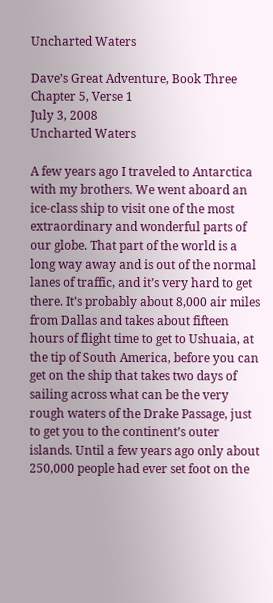Uncharted Waters

Dave’s Great Adventure, Book Three
Chapter 5, Verse 1
July 3, 2008
Uncharted Waters

A few years ago I traveled to Antarctica with my brothers. We went aboard an ice-class ship to visit one of the most extraordinary and wonderful parts of our globe. That part of the world is a long way away and is out of the normal lanes of traffic, and it’s very hard to get there. It’s probably about 8,000 air miles from Dallas and takes about fifteen hours of flight time to get to Ushuaia, at the tip of South America, before you can get on the ship that takes two days of sailing across what can be the very rough waters of the Drake Passage, just to get you to the continent’s outer islands. Until a few years ago only about 250,000 people had ever set foot on the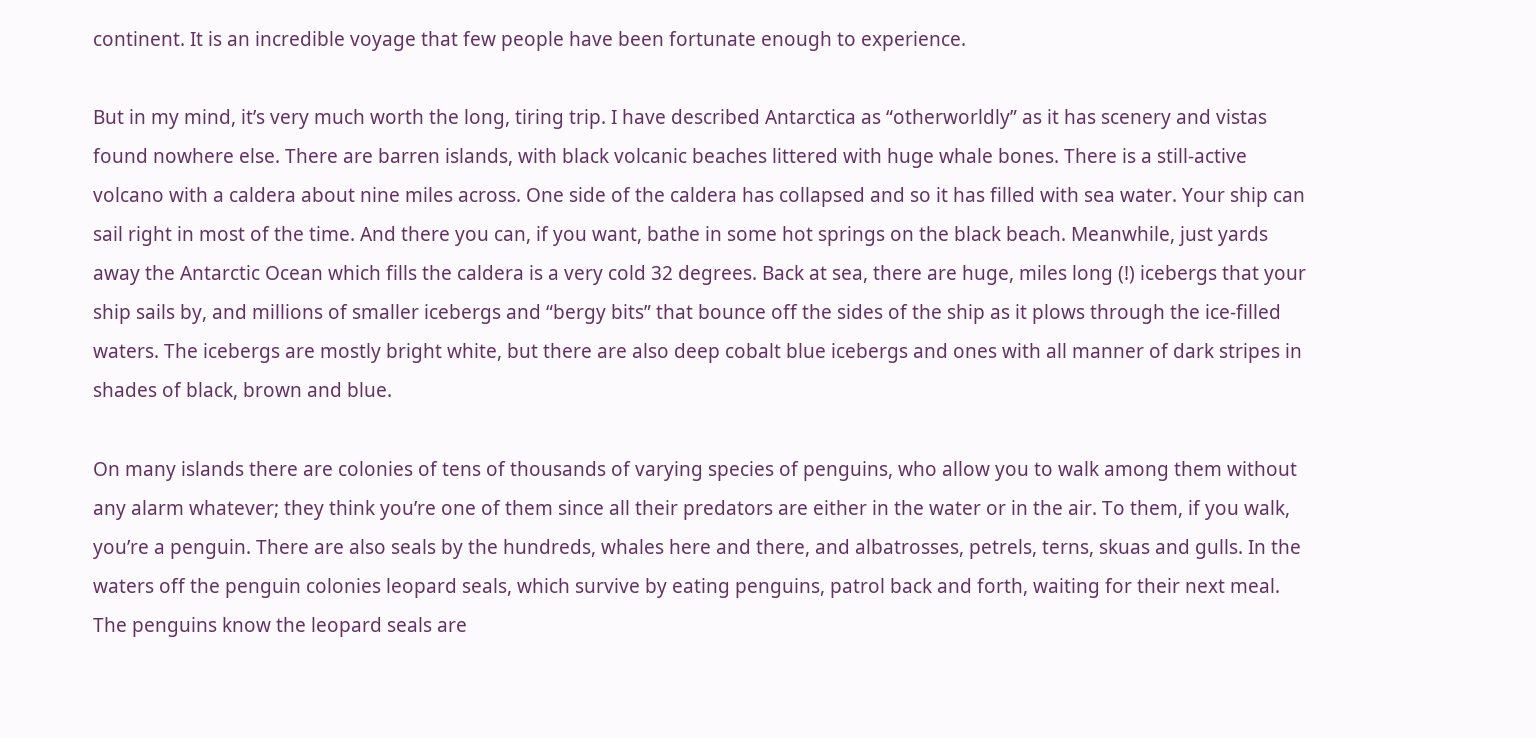continent. It is an incredible voyage that few people have been fortunate enough to experience.

But in my mind, it’s very much worth the long, tiring trip. I have described Antarctica as “otherworldly” as it has scenery and vistas found nowhere else. There are barren islands, with black volcanic beaches littered with huge whale bones. There is a still-active volcano with a caldera about nine miles across. One side of the caldera has collapsed and so it has filled with sea water. Your ship can sail right in most of the time. And there you can, if you want, bathe in some hot springs on the black beach. Meanwhile, just yards away the Antarctic Ocean which fills the caldera is a very cold 32 degrees. Back at sea, there are huge, miles long (!) icebergs that your ship sails by, and millions of smaller icebergs and “bergy bits” that bounce off the sides of the ship as it plows through the ice-filled waters. The icebergs are mostly bright white, but there are also deep cobalt blue icebergs and ones with all manner of dark stripes in shades of black, brown and blue.

On many islands there are colonies of tens of thousands of varying species of penguins, who allow you to walk among them without any alarm whatever; they think you’re one of them since all their predators are either in the water or in the air. To them, if you walk, you’re a penguin. There are also seals by the hundreds, whales here and there, and albatrosses, petrels, terns, skuas and gulls. In the waters off the penguin colonies leopard seals, which survive by eating penguins, patrol back and forth, waiting for their next meal. The penguins know the leopard seals are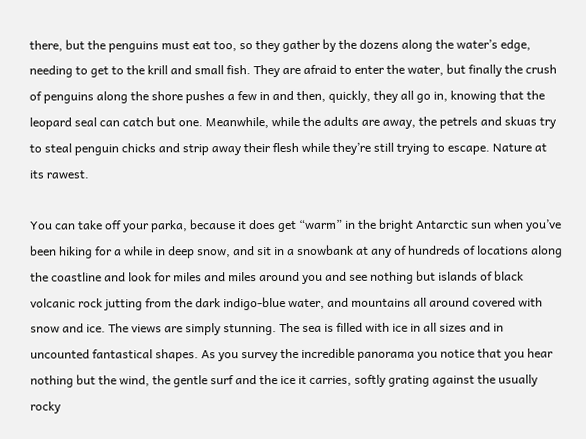there, but the penguins must eat too, so they gather by the dozens along the water’s edge, needing to get to the krill and small fish. They are afraid to enter the water, but finally the crush of penguins along the shore pushes a few in and then, quickly, they all go in, knowing that the leopard seal can catch but one. Meanwhile, while the adults are away, the petrels and skuas try to steal penguin chicks and strip away their flesh while they’re still trying to escape. Nature at its rawest.

You can take off your parka, because it does get “warm” in the bright Antarctic sun when you’ve been hiking for a while in deep snow, and sit in a snowbank at any of hundreds of locations along the coastline and look for miles and miles around you and see nothing but islands of black volcanic rock jutting from the dark indigo-blue water, and mountains all around covered with snow and ice. The views are simply stunning. The sea is filled with ice in all sizes and in uncounted fantastical shapes. As you survey the incredible panorama you notice that you hear nothing but the wind, the gentle surf and the ice it carries, softly grating against the usually rocky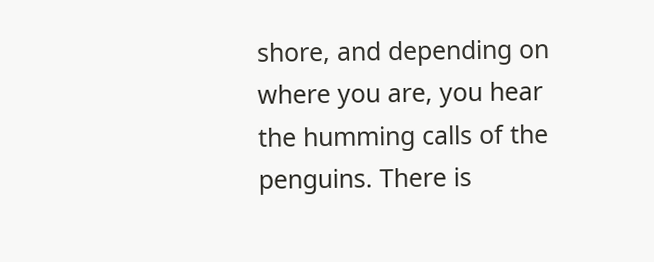shore, and depending on where you are, you hear the humming calls of the penguins. There is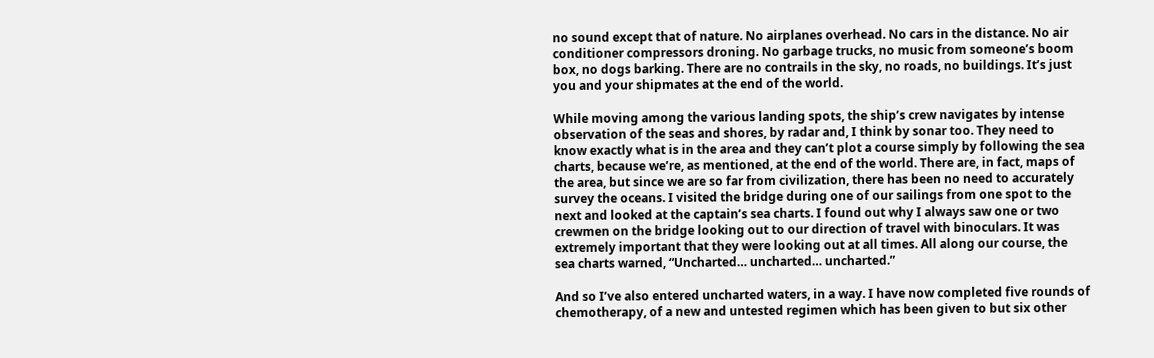no sound except that of nature. No airplanes overhead. No cars in the distance. No air conditioner compressors droning. No garbage trucks, no music from someone’s boom box, no dogs barking. There are no contrails in the sky, no roads, no buildings. It’s just you and your shipmates at the end of the world.

While moving among the various landing spots, the ship’s crew navigates by intense observation of the seas and shores, by radar and, I think by sonar too. They need to know exactly what is in the area and they can’t plot a course simply by following the sea charts, because we’re, as mentioned, at the end of the world. There are, in fact, maps of the area, but since we are so far from civilization, there has been no need to accurately survey the oceans. I visited the bridge during one of our sailings from one spot to the next and looked at the captain’s sea charts. I found out why I always saw one or two crewmen on the bridge looking out to our direction of travel with binoculars. It was extremely important that they were looking out at all times. All along our course, the sea charts warned, “Uncharted… uncharted… uncharted.”

And so I’ve also entered uncharted waters, in a way. I have now completed five rounds of chemotherapy, of a new and untested regimen which has been given to but six other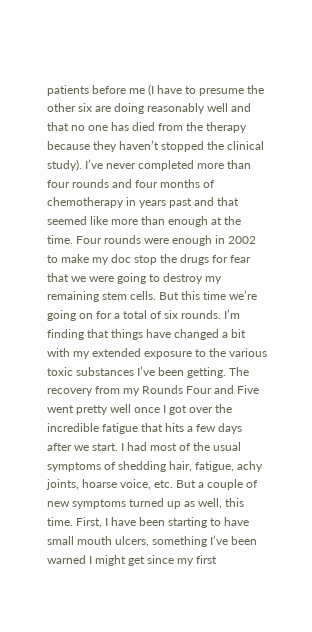patients before me (I have to presume the other six are doing reasonably well and that no one has died from the therapy because they haven’t stopped the clinical study). I’ve never completed more than four rounds and four months of chemotherapy in years past and that seemed like more than enough at the time. Four rounds were enough in 2002 to make my doc stop the drugs for fear that we were going to destroy my remaining stem cells. But this time we’re going on for a total of six rounds. I’m finding that things have changed a bit with my extended exposure to the various toxic substances I’ve been getting. The recovery from my Rounds Four and Five went pretty well once I got over the incredible fatigue that hits a few days after we start. I had most of the usual symptoms of shedding hair, fatigue, achy joints, hoarse voice, etc. But a couple of new symptoms turned up as well, this time. First, I have been starting to have small mouth ulcers, something I’ve been warned I might get since my first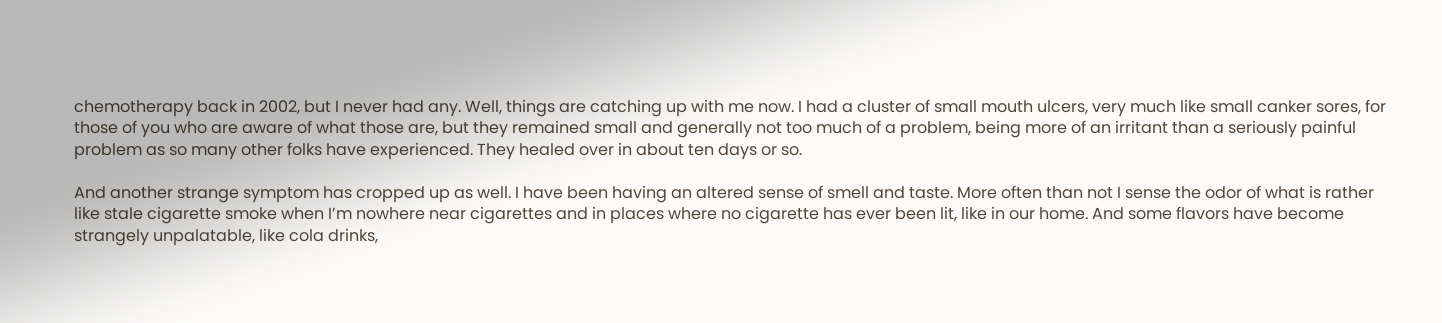chemotherapy back in 2002, but I never had any. Well, things are catching up with me now. I had a cluster of small mouth ulcers, very much like small canker sores, for those of you who are aware of what those are, but they remained small and generally not too much of a problem, being more of an irritant than a seriously painful problem as so many other folks have experienced. They healed over in about ten days or so.

And another strange symptom has cropped up as well. I have been having an altered sense of smell and taste. More often than not I sense the odor of what is rather like stale cigarette smoke when I’m nowhere near cigarettes and in places where no cigarette has ever been lit, like in our home. And some flavors have become strangely unpalatable, like cola drinks,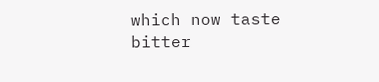which now taste bitter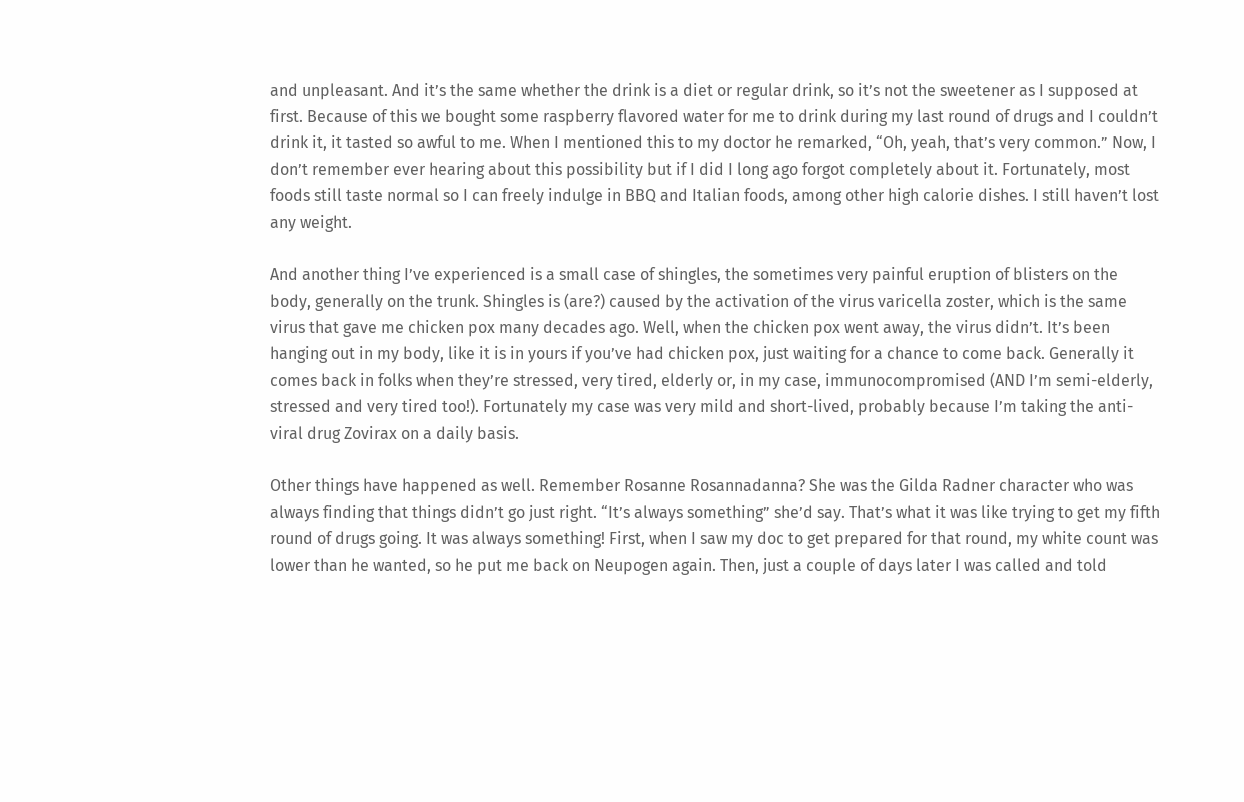and unpleasant. And it’s the same whether the drink is a diet or regular drink, so it’s not the sweetener as I supposed at first. Because of this we bought some raspberry flavored water for me to drink during my last round of drugs and I couldn’t drink it, it tasted so awful to me. When I mentioned this to my doctor he remarked, “Oh, yeah, that’s very common.” Now, I don’t remember ever hearing about this possibility but if I did I long ago forgot completely about it. Fortunately, most foods still taste normal so I can freely indulge in BBQ and Italian foods, among other high calorie dishes. I still haven’t lost any weight.

And another thing I’ve experienced is a small case of shingles, the sometimes very painful eruption of blisters on the body, generally on the trunk. Shingles is (are?) caused by the activation of the virus varicella zoster, which is the same virus that gave me chicken pox many decades ago. Well, when the chicken pox went away, the virus didn’t. It’s been hanging out in my body, like it is in yours if you’ve had chicken pox, just waiting for a chance to come back. Generally it comes back in folks when they’re stressed, very tired, elderly or, in my case, immunocompromised (AND I’m semi-elderly, stressed and very tired too!). Fortunately my case was very mild and short-lived, probably because I’m taking the anti-viral drug Zovirax on a daily basis.

Other things have happened as well. Remember Rosanne Rosannadanna? She was the Gilda Radner character who was always finding that things didn’t go just right. “It’s always something” she’d say. That’s what it was like trying to get my fifth round of drugs going. It was always something! First, when I saw my doc to get prepared for that round, my white count was lower than he wanted, so he put me back on Neupogen again. Then, just a couple of days later I was called and told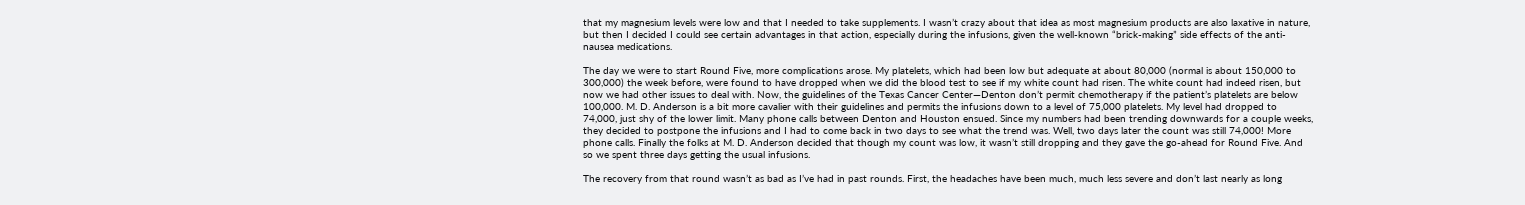that my magnesium levels were low and that I needed to take supplements. I wasn’t crazy about that idea as most magnesium products are also laxative in nature, but then I decided I could see certain advantages in that action, especially during the infusions, given the well-known “brick-making” side effects of the anti-nausea medications.

The day we were to start Round Five, more complications arose. My platelets, which had been low but adequate at about 80,000 (normal is about 150,000 to 300,000) the week before, were found to have dropped when we did the blood test to see if my white count had risen. The white count had indeed risen, but now we had other issues to deal with. Now, the guidelines of the Texas Cancer Center—Denton don’t permit chemotherapy if the patient’s platelets are below 100,000. M. D. Anderson is a bit more cavalier with their guidelines and permits the infusions down to a level of 75,000 platelets. My level had dropped to 74,000, just shy of the lower limit. Many phone calls between Denton and Houston ensued. Since my numbers had been trending downwards for a couple weeks, they decided to postpone the infusions and I had to come back in two days to see what the trend was. Well, two days later the count was still 74,000! More phone calls. Finally the folks at M. D. Anderson decided that though my count was low, it wasn’t still dropping and they gave the go-ahead for Round Five. And so we spent three days getting the usual infusions.

The recovery from that round wasn’t as bad as I’ve had in past rounds. First, the headaches have been much, much less severe and don’t last nearly as long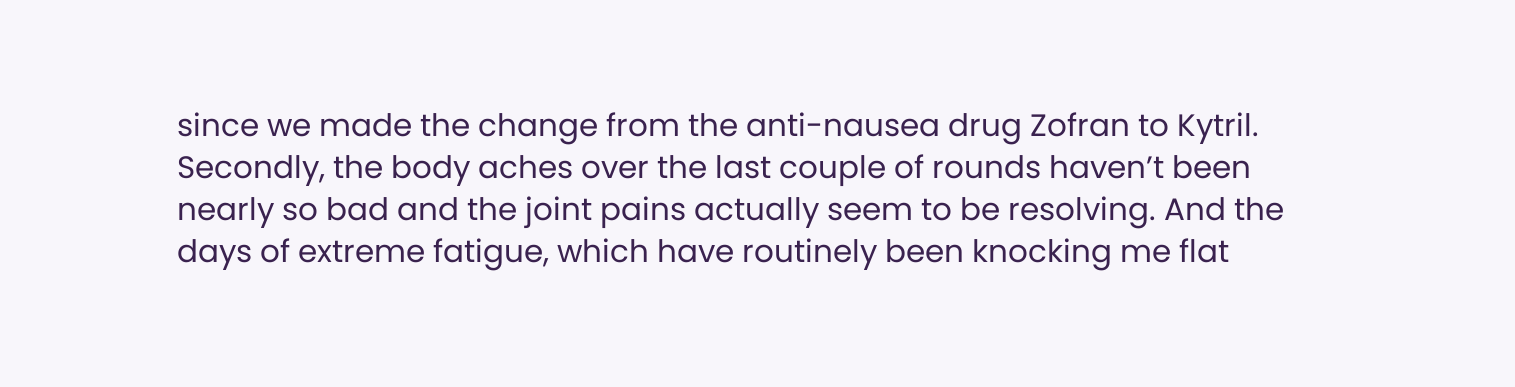since we made the change from the anti-nausea drug Zofran to Kytril. Secondly, the body aches over the last couple of rounds haven’t been nearly so bad and the joint pains actually seem to be resolving. And the days of extreme fatigue, which have routinely been knocking me flat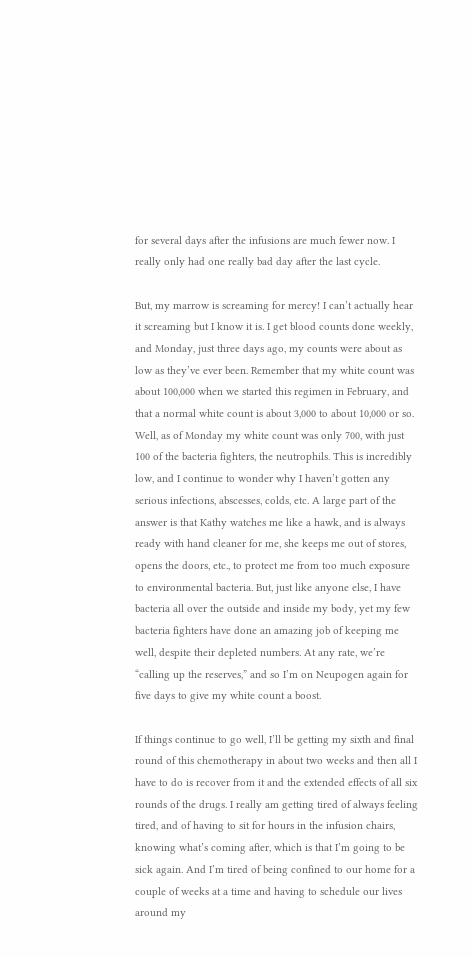for several days after the infusions are much fewer now. I really only had one really bad day after the last cycle.

But, my marrow is screaming for mercy! I can’t actually hear it screaming but I know it is. I get blood counts done weekly, and Monday, just three days ago, my counts were about as low as they’ve ever been. Remember that my white count was about 100,000 when we started this regimen in February, and that a normal white count is about 3,000 to about 10,000 or so. Well, as of Monday my white count was only 700, with just 100 of the bacteria fighters, the neutrophils. This is incredibly low, and I continue to wonder why I haven’t gotten any serious infections, abscesses, colds, etc. A large part of the answer is that Kathy watches me like a hawk, and is always ready with hand cleaner for me, she keeps me out of stores, opens the doors, etc., to protect me from too much exposure to environmental bacteria. But, just like anyone else, I have bacteria all over the outside and inside my body, yet my few bacteria fighters have done an amazing job of keeping me well, despite their depleted numbers. At any rate, we’re “calling up the reserves,” and so I’m on Neupogen again for five days to give my white count a boost.

If things continue to go well, I’ll be getting my sixth and final round of this chemotherapy in about two weeks and then all I have to do is recover from it and the extended effects of all six rounds of the drugs. I really am getting tired of always feeling tired, and of having to sit for hours in the infusion chairs, knowing what’s coming after, which is that I’m going to be sick again. And I’m tired of being confined to our home for a couple of weeks at a time and having to schedule our lives around my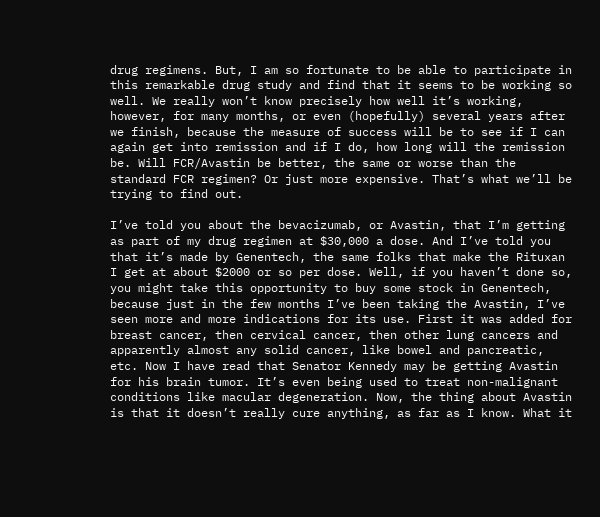drug regimens. But, I am so fortunate to be able to participate in this remarkable drug study and find that it seems to be working so well. We really won’t know precisely how well it’s working, however, for many months, or even (hopefully) several years after we finish, because the measure of success will be to see if I can again get into remission and if I do, how long will the remission be. Will FCR/Avastin be better, the same or worse than the standard FCR regimen? Or just more expensive. That’s what we’ll be trying to find out.

I’ve told you about the bevacizumab, or Avastin, that I’m getting as part of my drug regimen at $30,000 a dose. And I’ve told you that it’s made by Genentech, the same folks that make the Rituxan I get at about $2000 or so per dose. Well, if you haven’t done so, you might take this opportunity to buy some stock in Genentech, because just in the few months I’ve been taking the Avastin, I’ve seen more and more indications for its use. First it was added for breast cancer, then cervical cancer, then other lung cancers and apparently almost any solid cancer, like bowel and pancreatic, etc. Now I have read that Senator Kennedy may be getting Avastin for his brain tumor. It’s even being used to treat non-malignant conditions like macular degeneration. Now, the thing about Avastin is that it doesn’t really cure anything, as far as I know. What it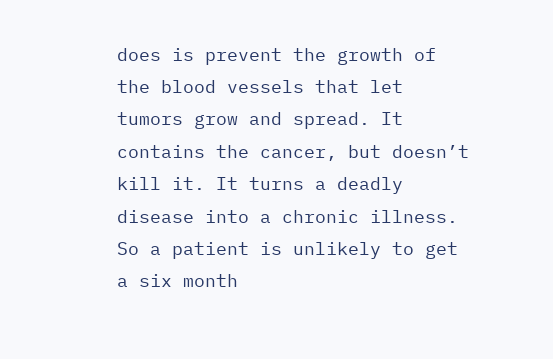does is prevent the growth of the blood vessels that let tumors grow and spread. It contains the cancer, but doesn’t kill it. It turns a deadly disease into a chronic illness. So a patient is unlikely to get a six month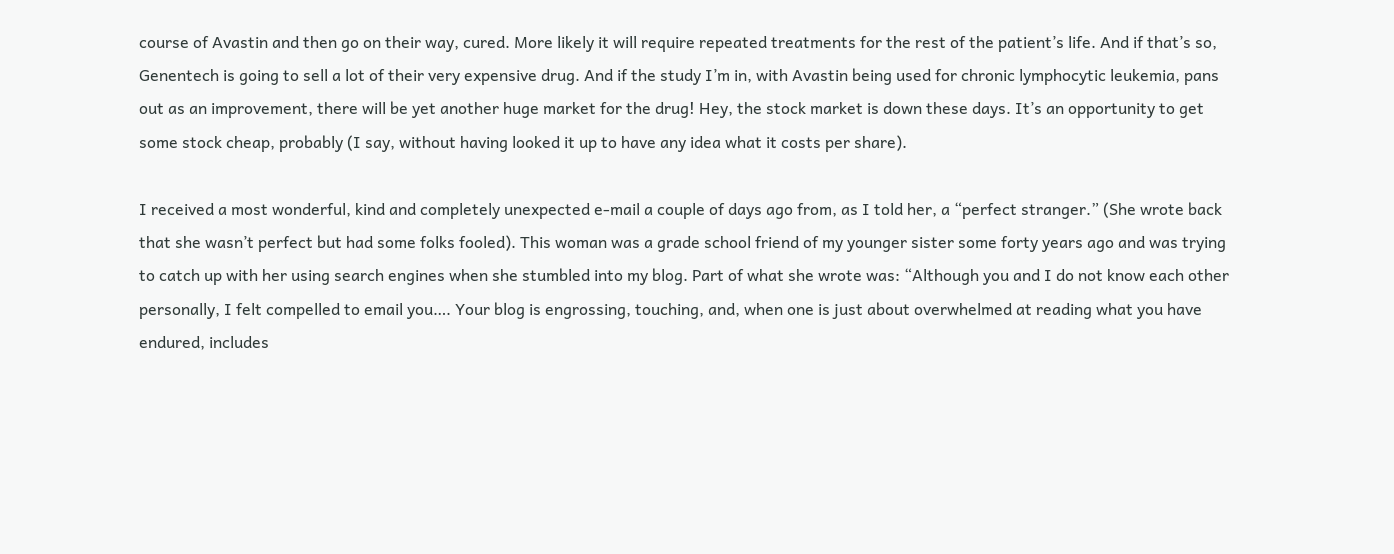course of Avastin and then go on their way, cured. More likely it will require repeated treatments for the rest of the patient’s life. And if that’s so, Genentech is going to sell a lot of their very expensive drug. And if the study I’m in, with Avastin being used for chronic lymphocytic leukemia, pans out as an improvement, there will be yet another huge market for the drug! Hey, the stock market is down these days. It’s an opportunity to get some stock cheap, probably (I say, without having looked it up to have any idea what it costs per share).

I received a most wonderful, kind and completely unexpected e-mail a couple of days ago from, as I told her, a “perfect stranger.” (She wrote back that she wasn’t perfect but had some folks fooled). This woman was a grade school friend of my younger sister some forty years ago and was trying to catch up with her using search engines when she stumbled into my blog. Part of what she wrote was: “Although you and I do not know each other personally, I felt compelled to email you…. Your blog is engrossing, touching, and, when one is just about overwhelmed at reading what you have endured, includes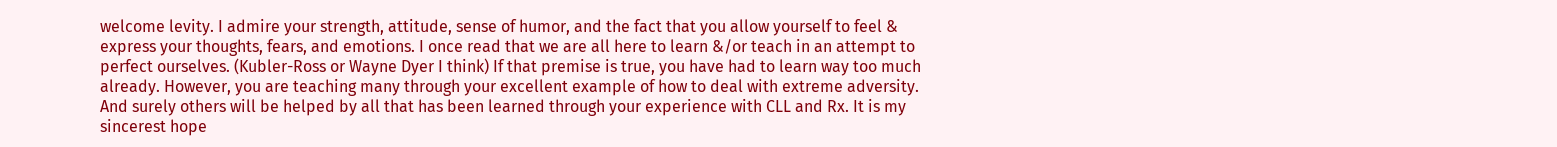welcome levity. I admire your strength, attitude, sense of humor, and the fact that you allow yourself to feel & express your thoughts, fears, and emotions. I once read that we are all here to learn &/or teach in an attempt to perfect ourselves. (Kubler-Ross or Wayne Dyer I think) If that premise is true, you have had to learn way too much already. However, you are teaching many through your excellent example of how to deal with extreme adversity. And surely others will be helped by all that has been learned through your experience with CLL and Rx. It is my sincerest hope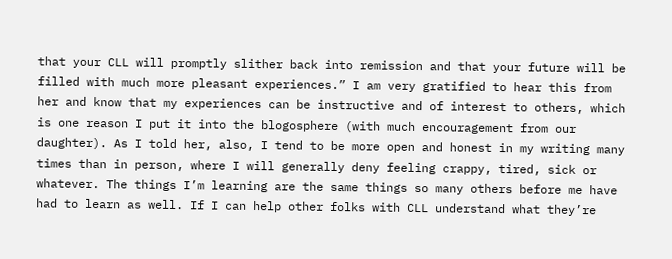that your CLL will promptly slither back into remission and that your future will be filled with much more pleasant experiences.” I am very gratified to hear this from her and know that my experiences can be instructive and of interest to others, which is one reason I put it into the blogosphere (with much encouragement from our daughter). As I told her, also, I tend to be more open and honest in my writing many times than in person, where I will generally deny feeling crappy, tired, sick or whatever. The things I’m learning are the same things so many others before me have had to learn as well. If I can help other folks with CLL understand what they’re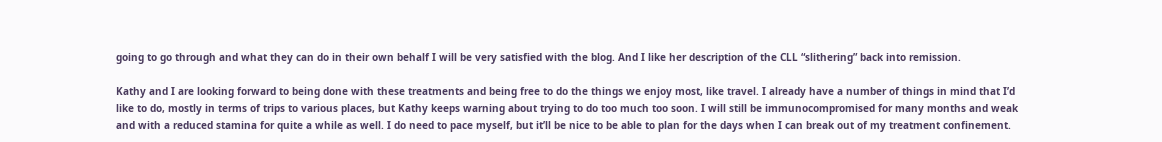going to go through and what they can do in their own behalf I will be very satisfied with the blog. And I like her description of the CLL “slithering” back into remission.

Kathy and I are looking forward to being done with these treatments and being free to do the things we enjoy most, like travel. I already have a number of things in mind that I’d like to do, mostly in terms of trips to various places, but Kathy keeps warning about trying to do too much too soon. I will still be immunocompromised for many months and weak and with a reduced stamina for quite a while as well. I do need to pace myself, but it’ll be nice to be able to plan for the days when I can break out of my treatment confinement.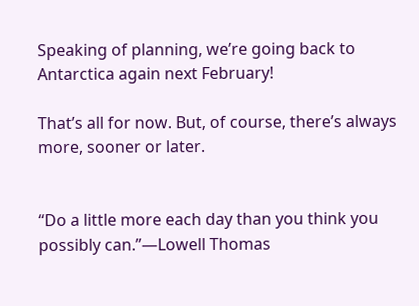Speaking of planning, we’re going back to Antarctica again next February!

That’s all for now. But, of course, there’s always more, sooner or later.


“Do a little more each day than you think you possibly can.”—Lowell Thomas